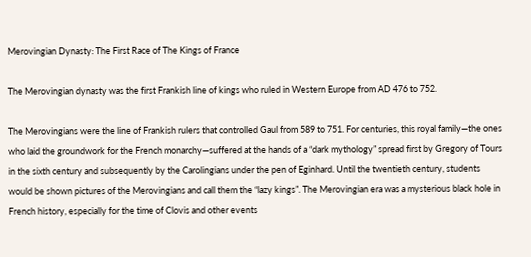Merovingian Dynasty: The First Race of The Kings of France

The Merovingian dynasty was the first Frankish line of kings who ruled in Western Europe from AD 476 to 752.

The Merovingians were the line of Frankish rulers that controlled Gaul from 589 to 751. For centuries, this royal family—the ones who laid the groundwork for the French monarchy—suffered at the hands of a “dark mythology” spread first by Gregory of Tours in the sixth century and subsequently by the Carolingians under the pen of Eginhard. Until the twentieth century, students would be shown pictures of the Merovingians and call them the “lazy kings”. The Merovingian era was a mysterious black hole in French history, especially for the time of Clovis and other events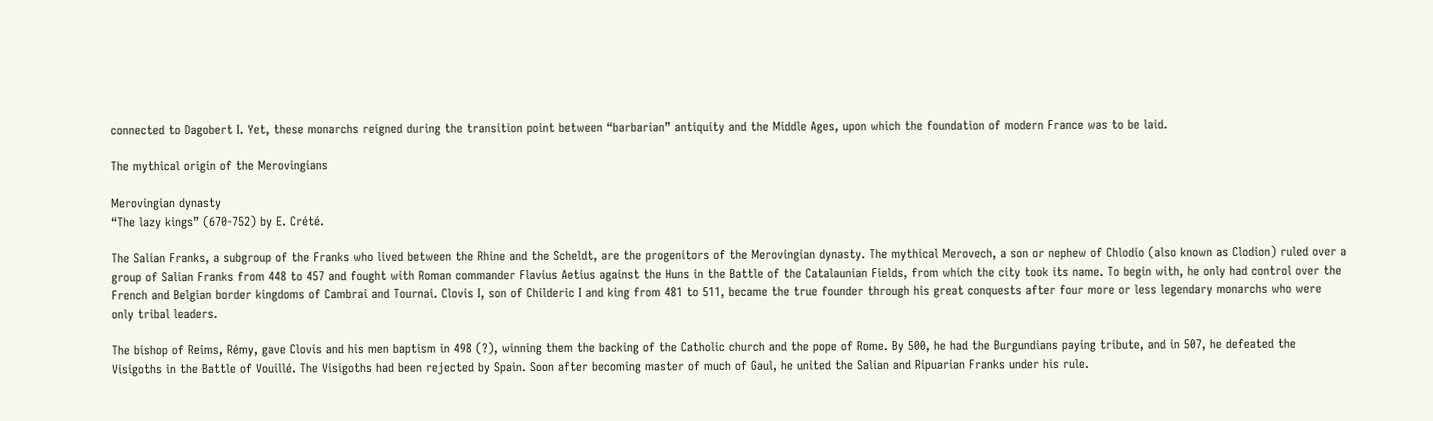connected to Dagobert I. Yet, these monarchs reigned during the transition point between “barbarian” antiquity and the Middle Ages, upon which the foundation of modern France was to be laid.

The mythical origin of the Merovingians

Merovingian dynasty
“The lazy kings” (670-752) by E. Crété.

The Salian Franks, a subgroup of the Franks who lived between the Rhine and the Scheldt, are the progenitors of the Merovingian dynasty. The mythical Merovech, a son or nephew of Chlodio (also known as Clodion) ruled over a group of Salian Franks from 448 to 457 and fought with Roman commander Flavius Aetius against the Huns in the Battle of the Catalaunian Fields, from which the city took its name. To begin with, he only had control over the French and Belgian border kingdoms of Cambrai and Tournai. Clovis I, son of Childeric I and king from 481 to 511, became the true founder through his great conquests after four more or less legendary monarchs who were only tribal leaders.

The bishop of Reims, Rémy, gave Clovis and his men baptism in 498 (?), winning them the backing of the Catholic church and the pope of Rome. By 500, he had the Burgundians paying tribute, and in 507, he defeated the Visigoths in the Battle of Vouillé. The Visigoths had been rejected by Spain. Soon after becoming master of much of Gaul, he united the Salian and Ripuarian Franks under his rule.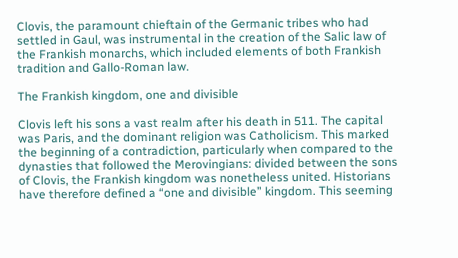Clovis, the paramount chieftain of the Germanic tribes who had settled in Gaul, was instrumental in the creation of the Salic law of the Frankish monarchs, which included elements of both Frankish tradition and Gallo-Roman law.

The Frankish kingdom, one and divisible

Clovis left his sons a vast realm after his death in 511. The capital was Paris, and the dominant religion was Catholicism. This marked the beginning of a contradiction, particularly when compared to the dynasties that followed the Merovingians: divided between the sons of Clovis, the Frankish kingdom was nonetheless united. Historians have therefore defined a “one and divisible” kingdom. This seeming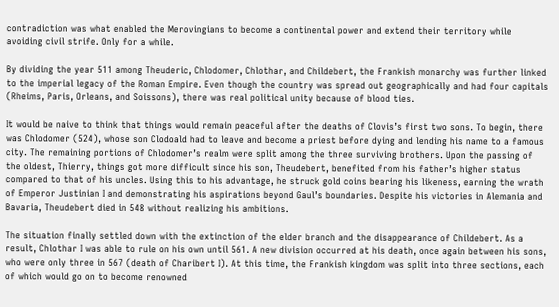contradiction was what enabled the Merovingians to become a continental power and extend their territory while avoiding civil strife. Only for a while.

By dividing the year 511 among Theuderic, Chlodomer, Chlothar, and Childebert, the Frankish monarchy was further linked to the imperial legacy of the Roman Empire. Even though the country was spread out geographically and had four capitals (Rheims, Paris, Orleans, and Soissons), there was real political unity because of blood ties.

It would be naive to think that things would remain peaceful after the deaths of Clovis’s first two sons. To begin, there was Chlodomer (524), whose son Clodoald had to leave and become a priest before dying and lending his name to a famous city. The remaining portions of Chlodomer’s realm were split among the three surviving brothers. Upon the passing of the oldest, Thierry, things got more difficult since his son, Theudebert, benefited from his father’s higher status compared to that of his uncles. Using this to his advantage, he struck gold coins bearing his likeness, earning the wrath of Emperor Justinian I and demonstrating his aspirations beyond Gaul’s boundaries. Despite his victories in Alemania and Bavaria, Theudebert died in 548 without realizing his ambitions.

The situation finally settled down with the extinction of the elder branch and the disappearance of Childebert. As a result, Chlothar I was able to rule on his own until 561. A new division occurred at his death, once again between his sons, who were only three in 567 (death of Charibert I). At this time, the Frankish kingdom was split into three sections, each of which would go on to become renowned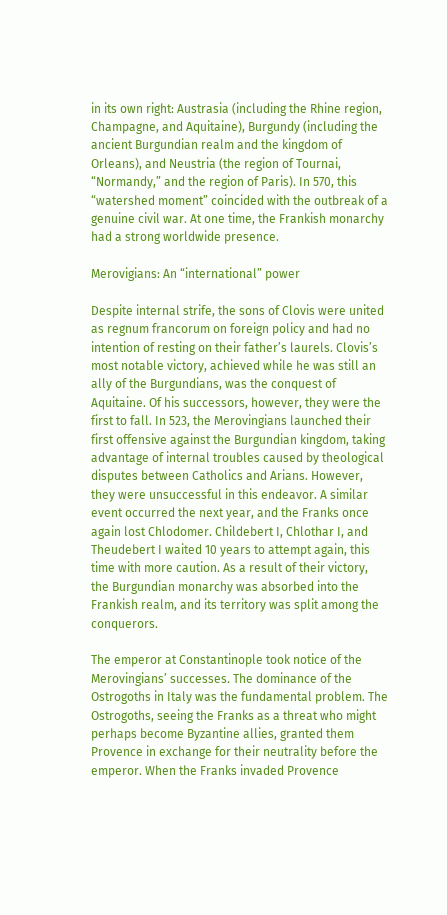in its own right: Austrasia (including the Rhine region, Champagne, and Aquitaine), Burgundy (including the ancient Burgundian realm and the kingdom of Orleans), and Neustria (the region of Tournai, “Normandy,” and the region of Paris). In 570, this “watershed moment” coincided with the outbreak of a genuine civil war. At one time, the Frankish monarchy had a strong worldwide presence.

Merovigians: An “international” power

Despite internal strife, the sons of Clovis were united as regnum francorum on foreign policy and had no intention of resting on their father’s laurels. Clovis’s most notable victory, achieved while he was still an ally of the Burgundians, was the conquest of Aquitaine. Of his successors, however, they were the first to fall. In 523, the Merovingians launched their first offensive against the Burgundian kingdom, taking advantage of internal troubles caused by theological disputes between Catholics and Arians. However, they were unsuccessful in this endeavor. A similar event occurred the next year, and the Franks once again lost Chlodomer. Childebert I, Chlothar I, and Theudebert I waited 10 years to attempt again, this time with more caution. As a result of their victory, the Burgundian monarchy was absorbed into the Frankish realm, and its territory was split among the conquerors.

The emperor at Constantinople took notice of the Merovingians’ successes. The dominance of the Ostrogoths in Italy was the fundamental problem. The Ostrogoths, seeing the Franks as a threat who might perhaps become Byzantine allies, granted them Provence in exchange for their neutrality before the emperor. When the Franks invaded Provence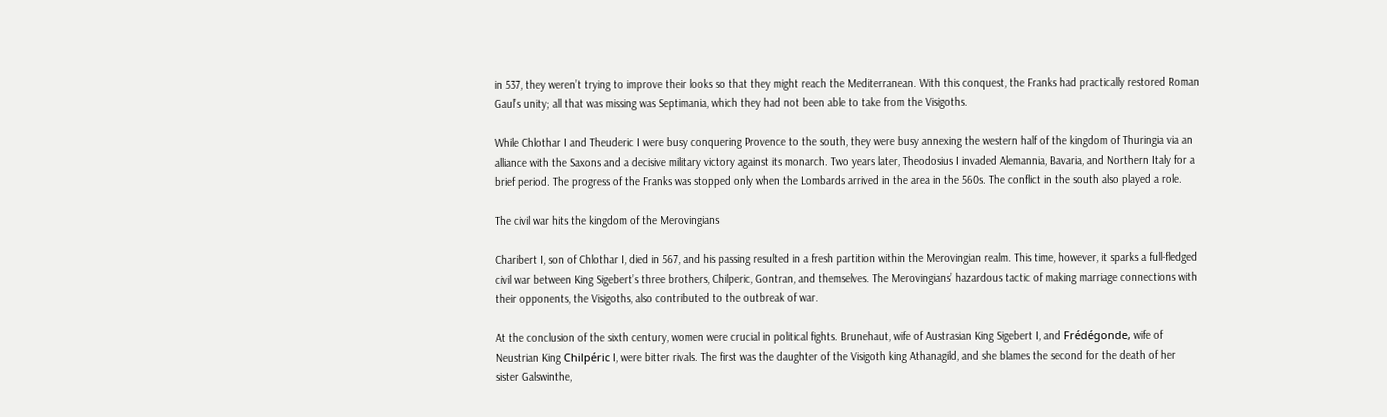in 537, they weren’t trying to improve their looks so that they might reach the Mediterranean. With this conquest, the Franks had practically restored Roman Gaul’s unity; all that was missing was Septimania, which they had not been able to take from the Visigoths.

While Chlothar I and Theuderic I were busy conquering Provence to the south, they were busy annexing the western half of the kingdom of Thuringia via an alliance with the Saxons and a decisive military victory against its monarch. Two years later, Theodosius I invaded Alemannia, Bavaria, and Northern Italy for a brief period. The progress of the Franks was stopped only when the Lombards arrived in the area in the 560s. The conflict in the south also played a role.

The civil war hits the kingdom of the Merovingians

Charibert I, son of Chlothar I, died in 567, and his passing resulted in a fresh partition within the Merovingian realm. This time, however, it sparks a full-fledged civil war between King Sigebert’s three brothers, Chilperic, Gontran, and themselves. The Merovingians’ hazardous tactic of making marriage connections with their opponents, the Visigoths, also contributed to the outbreak of war.

At the conclusion of the sixth century, women were crucial in political fights. Brunehaut, wife of Austrasian King Sigebert I, and Frédégonde, wife of Neustrian King Chilpéric I, were bitter rivals. The first was the daughter of the Visigoth king Athanagild, and she blames the second for the death of her sister Galswinthe,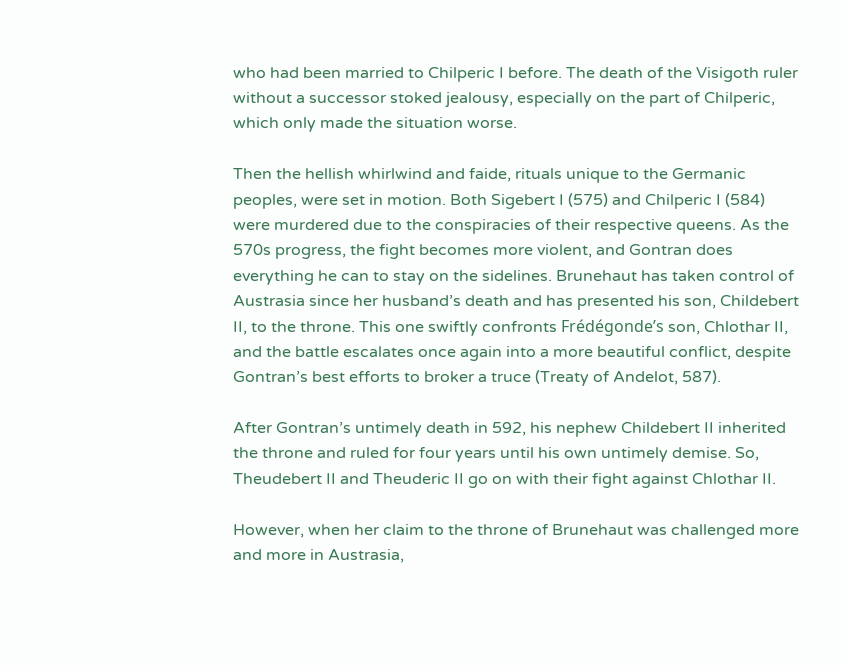who had been married to Chilperic I before. The death of the Visigoth ruler without a successor stoked jealousy, especially on the part of Chilperic, which only made the situation worse.

Then the hellish whirlwind and faide, rituals unique to the Germanic peoples, were set in motion. Both Sigebert I (575) and Chilperic I (584) were murdered due to the conspiracies of their respective queens. As the 570s progress, the fight becomes more violent, and Gontran does everything he can to stay on the sidelines. Brunehaut has taken control of Austrasia since her husband’s death and has presented his son, Childebert II, to the throne. This one swiftly confronts Frédégonde’s son, Chlothar II, and the battle escalates once again into a more beautiful conflict, despite Gontran’s best efforts to broker a truce (Treaty of Andelot, 587).

After Gontran’s untimely death in 592, his nephew Childebert II inherited the throne and ruled for four years until his own untimely demise. So, Theudebert II and Theuderic II go on with their fight against Chlothar II.

However, when her claim to the throne of Brunehaut was challenged more and more in Austrasia,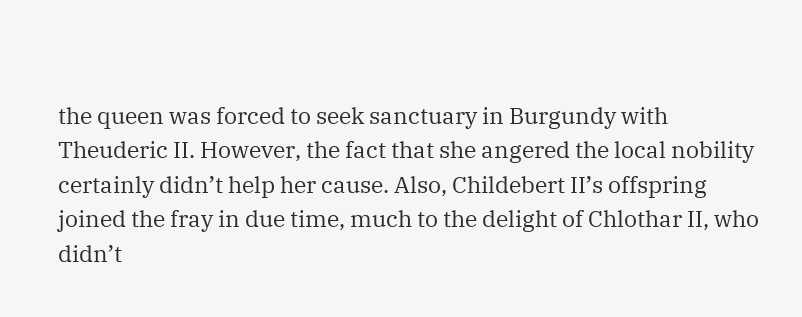the queen was forced to seek sanctuary in Burgundy with Theuderic II. However, the fact that she angered the local nobility certainly didn’t help her cause. Also, Childebert II’s offspring joined the fray in due time, much to the delight of Chlothar II, who didn’t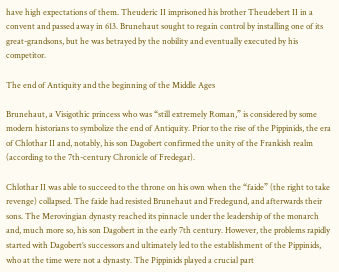have high expectations of them. Theuderic II imprisoned his brother Theudebert II in a convent and passed away in 613. Brunehaut sought to regain control by installing one of its great-grandsons, but he was betrayed by the nobility and eventually executed by his competitor.

The end of Antiquity and the beginning of the Middle Ages

Brunehaut, a Visigothic princess who was “still extremely Roman,” is considered by some modern historians to symbolize the end of Antiquity. Prior to the rise of the Pippinids, the era of Chlothar II and, notably, his son Dagobert confirmed the unity of the Frankish realm (according to the 7th-century Chronicle of Fredegar).

Chlothar II was able to succeed to the throne on his own when the “faide” (the right to take revenge) collapsed. The faide had resisted Brunehaut and Fredegund, and afterwards their sons. The Merovingian dynasty reached its pinnacle under the leadership of the monarch and, much more so, his son Dagobert in the early 7th century. However, the problems rapidly started with Dagobert’s successors and ultimately led to the establishment of the Pippinids, who at the time were not a dynasty. The Pippinids played a crucial part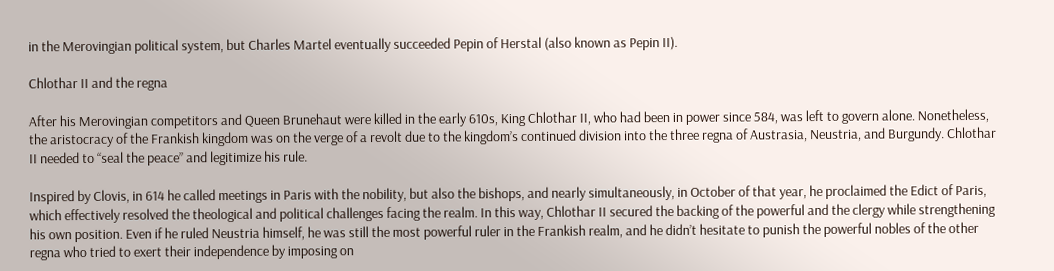in the Merovingian political system, but Charles Martel eventually succeeded Pepin of Herstal (also known as Pepin II).

Chlothar II and the regna

After his Merovingian competitors and Queen Brunehaut were killed in the early 610s, King Chlothar II, who had been in power since 584, was left to govern alone. Nonetheless, the aristocracy of the Frankish kingdom was on the verge of a revolt due to the kingdom’s continued division into the three regna of Austrasia, Neustria, and Burgundy. Chlothar II needed to “seal the peace” and legitimize his rule.

Inspired by Clovis, in 614 he called meetings in Paris with the nobility, but also the bishops, and nearly simultaneously, in October of that year, he proclaimed the Edict of Paris, which effectively resolved the theological and political challenges facing the realm. In this way, Chlothar II secured the backing of the powerful and the clergy while strengthening his own position. Even if he ruled Neustria himself, he was still the most powerful ruler in the Frankish realm, and he didn’t hesitate to punish the powerful nobles of the other regna who tried to exert their independence by imposing on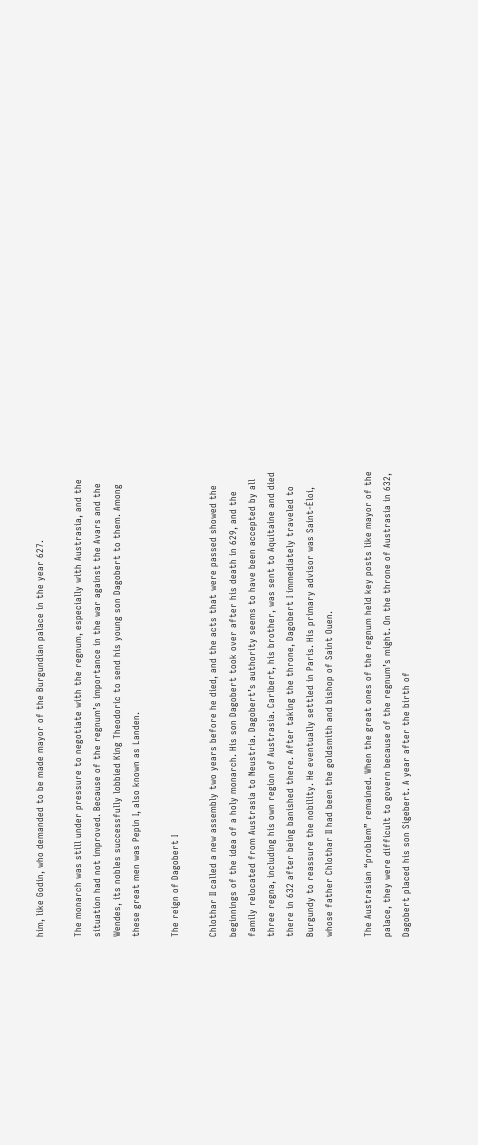him, like Godin, who demanded to be made mayor of the Burgundian palace in the year 627.

The monarch was still under pressure to negotiate with the regnum, especially with Austrasia, and the situation had not improved. Because of the regnum’s importance in the war against the Avars and the Wendes, its nobles successfully lobbied King Theodoric to send his young son Dagobert to them. Among these great men was Pepin I, also known as Landen.

The reign of Dagobert I

Chlothar II called a new assembly two years before he died, and the acts that were passed showed the beginnings of the idea of a holy monarch. His son Dagobert took over after his death in 629, and the family relocated from Austrasia to Neustria. Dagobert’s authority seems to have been accepted by all three regna, including his own region of Austrasia. Caribert, his brother, was sent to Aquitaine and died there in 632 after being banished there. After taking the throne, Dagobert I immediately traveled to Burgundy to reassure the nobility. He eventually settled in Paris. His primary advisor was Saint-Éloi, whose father Chlothar II had been the goldsmith and bishop of Saint Ouen.

The Austrasian “problem” remained. When the great ones of the regnum held key posts like mayor of the palace, they were difficult to govern because of the regnum’s might. On the throne of Austrasia in 632, Dagobert placed his son Sigebert. A year after the birth of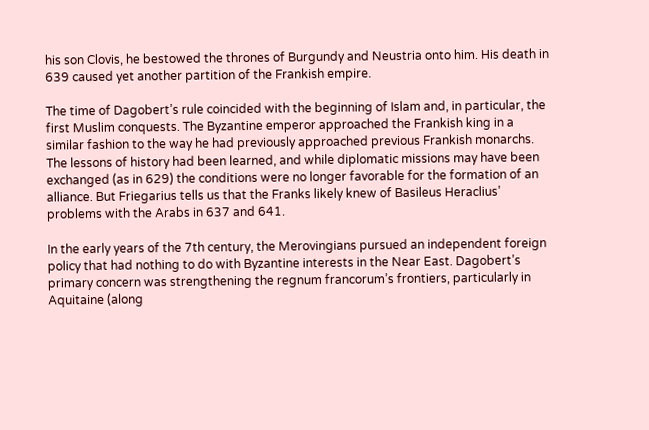his son Clovis, he bestowed the thrones of Burgundy and Neustria onto him. His death in 639 caused yet another partition of the Frankish empire.

The time of Dagobert’s rule coincided with the beginning of Islam and, in particular, the first Muslim conquests. The Byzantine emperor approached the Frankish king in a similar fashion to the way he had previously approached previous Frankish monarchs. The lessons of history had been learned, and while diplomatic missions may have been exchanged (as in 629) the conditions were no longer favorable for the formation of an alliance. But Friegarius tells us that the Franks likely knew of Basileus Heraclius’ problems with the Arabs in 637 and 641.

In the early years of the 7th century, the Merovingians pursued an independent foreign policy that had nothing to do with Byzantine interests in the Near East. Dagobert’s primary concern was strengthening the regnum francorum’s frontiers, particularly in Aquitaine (along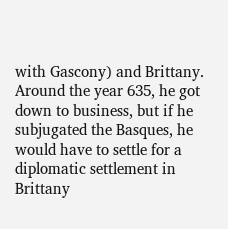with Gascony) and Brittany. Around the year 635, he got down to business, but if he subjugated the Basques, he would have to settle for a diplomatic settlement in Brittany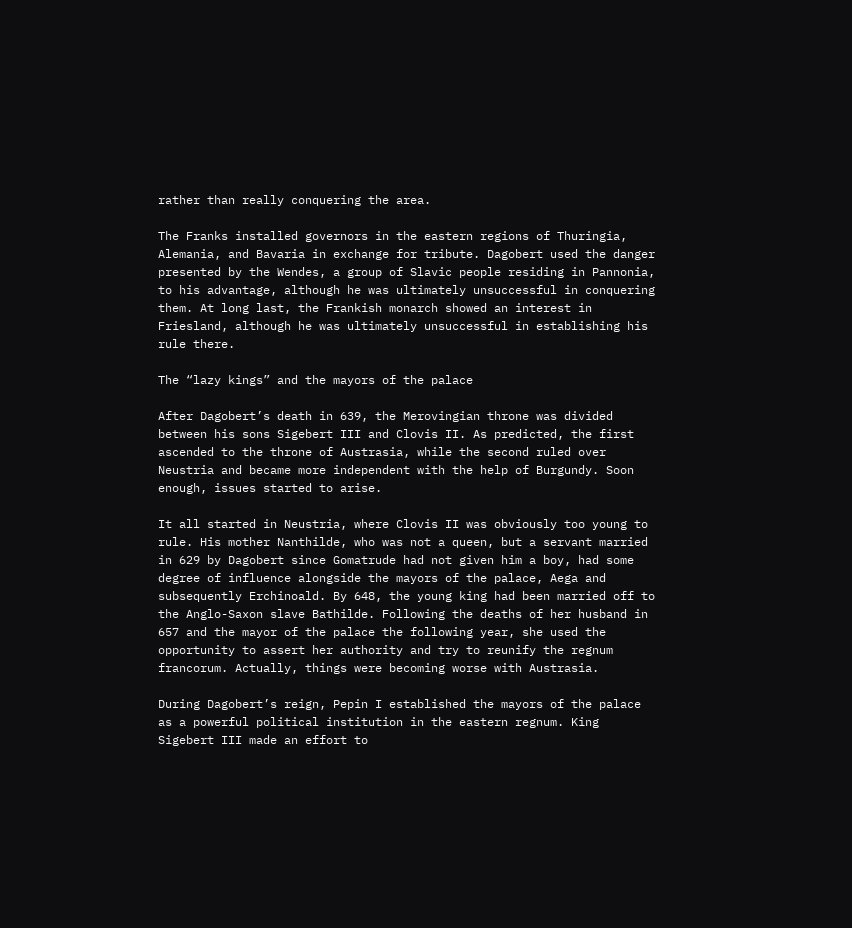rather than really conquering the area.

The Franks installed governors in the eastern regions of Thuringia, Alemania, and Bavaria in exchange for tribute. Dagobert used the danger presented by the Wendes, a group of Slavic people residing in Pannonia, to his advantage, although he was ultimately unsuccessful in conquering them. At long last, the Frankish monarch showed an interest in Friesland, although he was ultimately unsuccessful in establishing his rule there.

The “lazy kings” and the mayors of the palace

After Dagobert’s death in 639, the Merovingian throne was divided between his sons Sigebert III and Clovis II. As predicted, the first ascended to the throne of Austrasia, while the second ruled over Neustria and became more independent with the help of Burgundy. Soon enough, issues started to arise.

It all started in Neustria, where Clovis II was obviously too young to rule. His mother Nanthilde, who was not a queen, but a servant married in 629 by Dagobert since Gomatrude had not given him a boy, had some degree of influence alongside the mayors of the palace, Aega and subsequently Erchinoald. By 648, the young king had been married off to the Anglo-Saxon slave Bathilde. Following the deaths of her husband in 657 and the mayor of the palace the following year, she used the opportunity to assert her authority and try to reunify the regnum francorum. Actually, things were becoming worse with Austrasia.

During Dagobert’s reign, Pepin I established the mayors of the palace as a powerful political institution in the eastern regnum. King Sigebert III made an effort to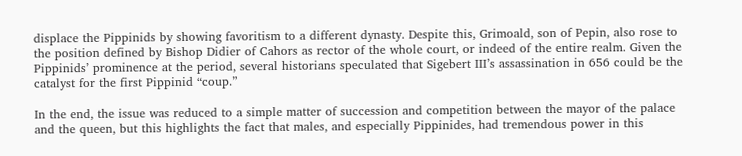displace the Pippinids by showing favoritism to a different dynasty. Despite this, Grimoald, son of Pepin, also rose to the position defined by Bishop Didier of Cahors as rector of the whole court, or indeed of the entire realm. Given the Pippinids’ prominence at the period, several historians speculated that Sigebert III’s assassination in 656 could be the catalyst for the first Pippinid “coup.”

In the end, the issue was reduced to a simple matter of succession and competition between the mayor of the palace and the queen, but this highlights the fact that males, and especially Pippinides, had tremendous power in this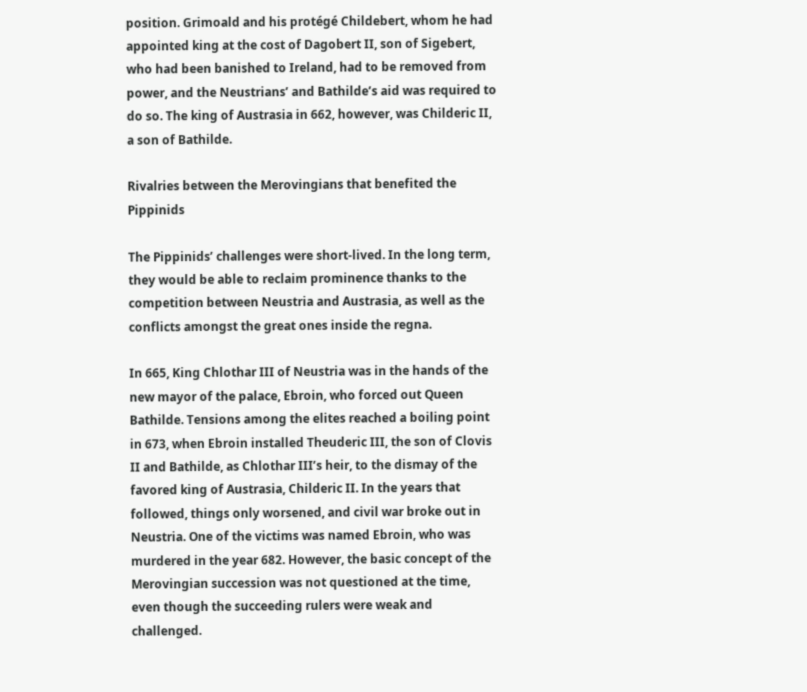position. Grimoald and his protégé Childebert, whom he had appointed king at the cost of Dagobert II, son of Sigebert, who had been banished to Ireland, had to be removed from power, and the Neustrians’ and Bathilde’s aid was required to do so. The king of Austrasia in 662, however, was Childeric II, a son of Bathilde.

Rivalries between the Merovingians that benefited the Pippinids

The Pippinids’ challenges were short-lived. In the long term, they would be able to reclaim prominence thanks to the competition between Neustria and Austrasia, as well as the conflicts amongst the great ones inside the regna.

In 665, King Chlothar III of Neustria was in the hands of the new mayor of the palace, Ebroin, who forced out Queen Bathilde. Tensions among the elites reached a boiling point in 673, when Ebroin installed Theuderic III, the son of Clovis II and Bathilde, as Chlothar III’s heir, to the dismay of the favored king of Austrasia, Childeric II. In the years that followed, things only worsened, and civil war broke out in Neustria. One of the victims was named Ebroin, who was murdered in the year 682. However, the basic concept of the Merovingian succession was not questioned at the time, even though the succeeding rulers were weak and challenged.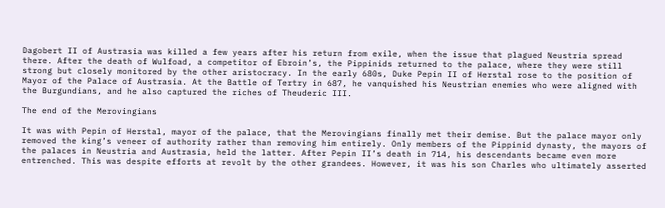Dagobert II of Austrasia was killed a few years after his return from exile, when the issue that plagued Neustria spread there. After the death of Wulfoad, a competitor of Ebroin’s, the Pippinids returned to the palace, where they were still strong but closely monitored by the other aristocracy. In the early 680s, Duke Pepin II of Herstal rose to the position of Mayor of the Palace of Austrasia. At the Battle of Tertry in 687, he vanquished his Neustrian enemies who were aligned with the Burgundians, and he also captured the riches of Theuderic III.

The end of the Merovingians

It was with Pepin of Herstal, mayor of the palace, that the Merovingians finally met their demise. But the palace mayor only removed the king’s veneer of authority rather than removing him entirely. Only members of the Pippinid dynasty, the mayors of the palaces in Neustria and Austrasia, held the latter. After Pepin II’s death in 714, his descendants became even more entrenched. This was despite efforts at revolt by the other grandees. However, it was his son Charles who ultimately asserted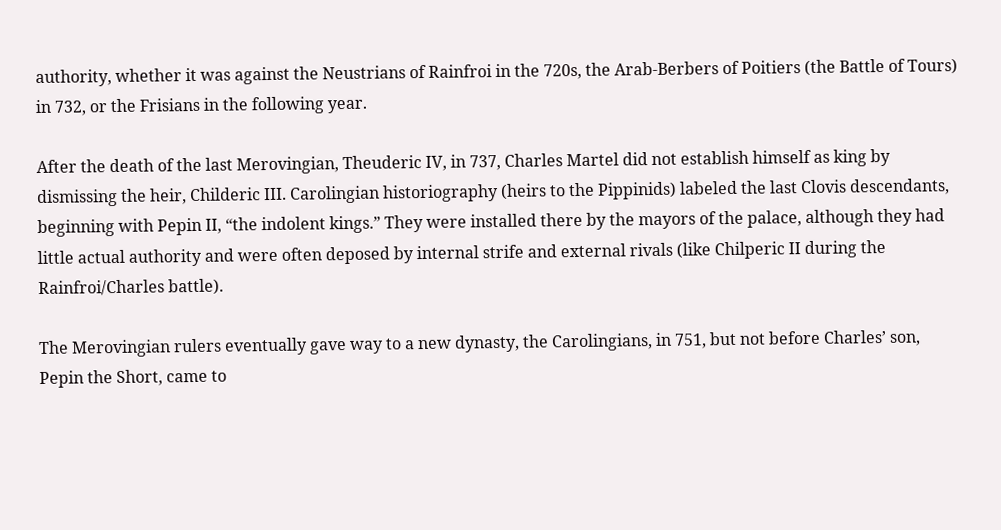authority, whether it was against the Neustrians of Rainfroi in the 720s, the Arab-Berbers of Poitiers (the Battle of Tours) in 732, or the Frisians in the following year.

After the death of the last Merovingian, Theuderic IV, in 737, Charles Martel did not establish himself as king by dismissing the heir, Childeric III. Carolingian historiography (heirs to the Pippinids) labeled the last Clovis descendants, beginning with Pepin II, “the indolent kings.” They were installed there by the mayors of the palace, although they had little actual authority and were often deposed by internal strife and external rivals (like Chilperic II during the Rainfroi/Charles battle).

The Merovingian rulers eventually gave way to a new dynasty, the Carolingians, in 751, but not before Charles’ son, Pepin the Short, came to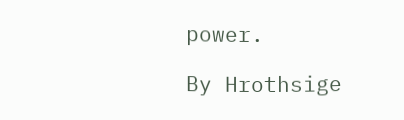power.

By Hrothsige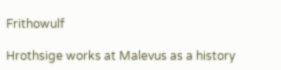Frithowulf

Hrothsige works at Malevus as a history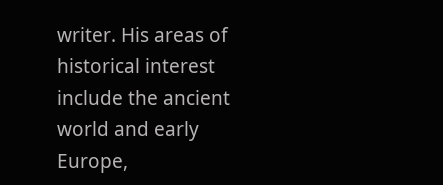writer. His areas of historical interest include the ancient world and early Europe,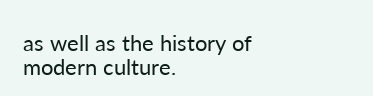as well as the history of modern culture.